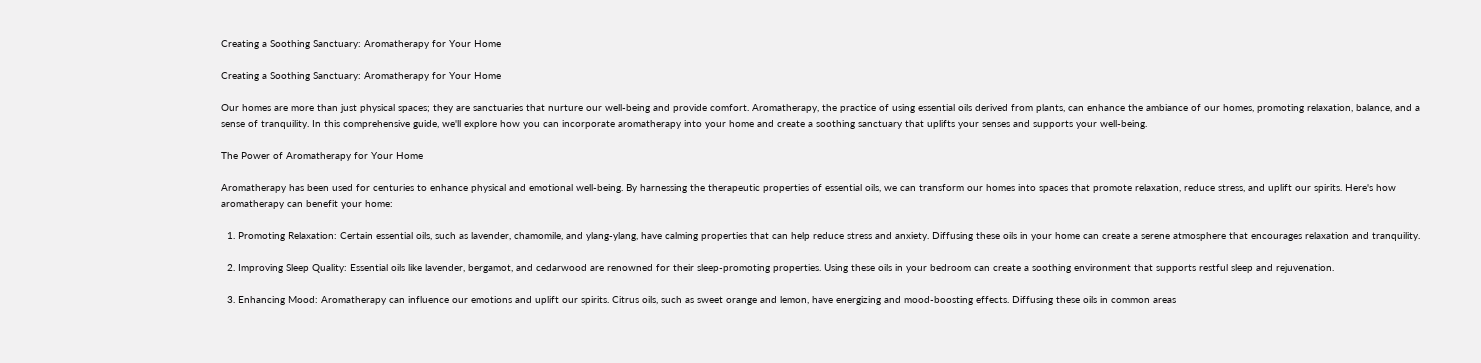Creating a Soothing Sanctuary: Aromatherapy for Your Home

Creating a Soothing Sanctuary: Aromatherapy for Your Home

Our homes are more than just physical spaces; they are sanctuaries that nurture our well-being and provide comfort. Aromatherapy, the practice of using essential oils derived from plants, can enhance the ambiance of our homes, promoting relaxation, balance, and a sense of tranquility. In this comprehensive guide, we'll explore how you can incorporate aromatherapy into your home and create a soothing sanctuary that uplifts your senses and supports your well-being.

The Power of Aromatherapy for Your Home

Aromatherapy has been used for centuries to enhance physical and emotional well-being. By harnessing the therapeutic properties of essential oils, we can transform our homes into spaces that promote relaxation, reduce stress, and uplift our spirits. Here's how aromatherapy can benefit your home:

  1. Promoting Relaxation: Certain essential oils, such as lavender, chamomile, and ylang-ylang, have calming properties that can help reduce stress and anxiety. Diffusing these oils in your home can create a serene atmosphere that encourages relaxation and tranquility.

  2. Improving Sleep Quality: Essential oils like lavender, bergamot, and cedarwood are renowned for their sleep-promoting properties. Using these oils in your bedroom can create a soothing environment that supports restful sleep and rejuvenation.

  3. Enhancing Mood: Aromatherapy can influence our emotions and uplift our spirits. Citrus oils, such as sweet orange and lemon, have energizing and mood-boosting effects. Diffusing these oils in common areas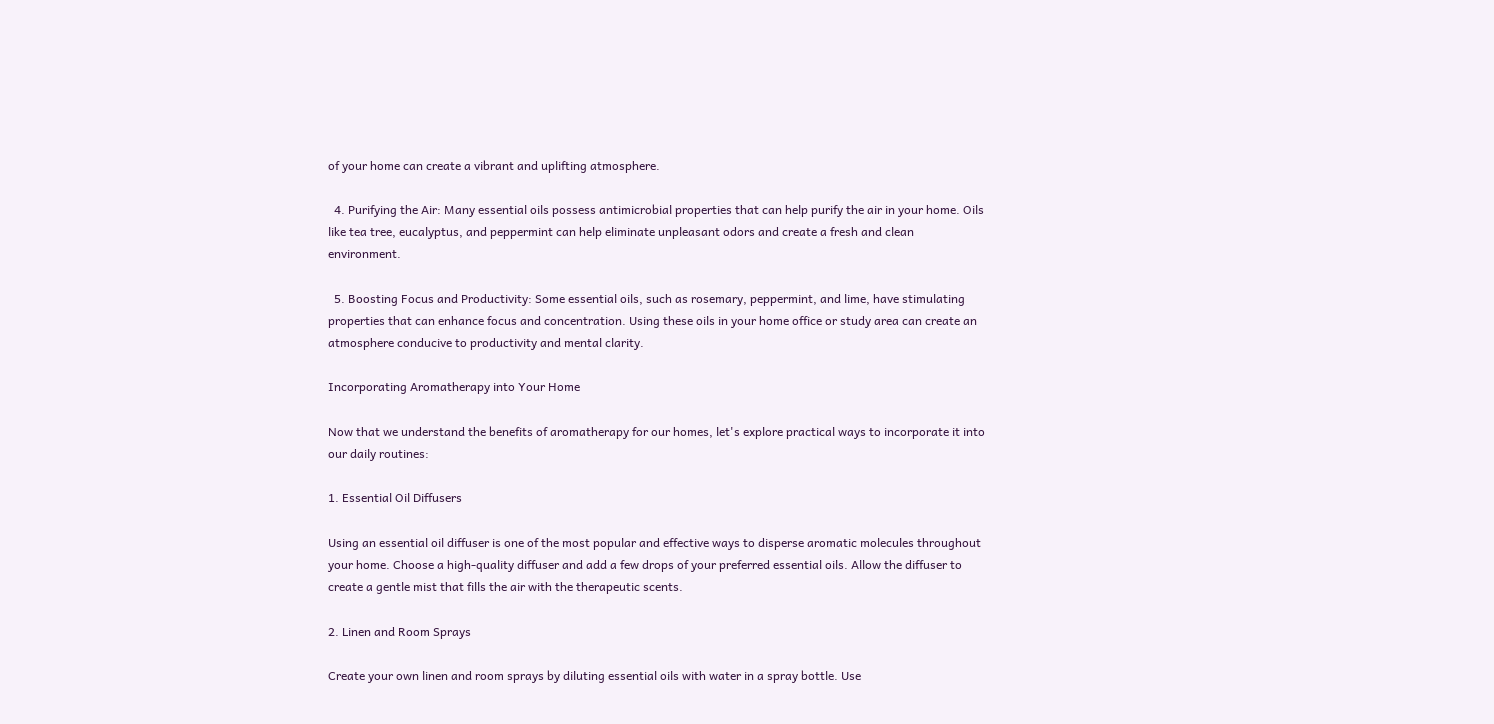of your home can create a vibrant and uplifting atmosphere.

  4. Purifying the Air: Many essential oils possess antimicrobial properties that can help purify the air in your home. Oils like tea tree, eucalyptus, and peppermint can help eliminate unpleasant odors and create a fresh and clean environment.

  5. Boosting Focus and Productivity: Some essential oils, such as rosemary, peppermint, and lime, have stimulating properties that can enhance focus and concentration. Using these oils in your home office or study area can create an atmosphere conducive to productivity and mental clarity.

Incorporating Aromatherapy into Your Home

Now that we understand the benefits of aromatherapy for our homes, let's explore practical ways to incorporate it into our daily routines:

1. Essential Oil Diffusers

Using an essential oil diffuser is one of the most popular and effective ways to disperse aromatic molecules throughout your home. Choose a high-quality diffuser and add a few drops of your preferred essential oils. Allow the diffuser to create a gentle mist that fills the air with the therapeutic scents.

2. Linen and Room Sprays

Create your own linen and room sprays by diluting essential oils with water in a spray bottle. Use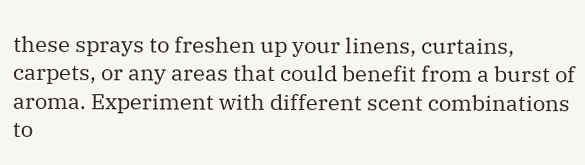these sprays to freshen up your linens, curtains, carpets, or any areas that could benefit from a burst of aroma. Experiment with different scent combinations to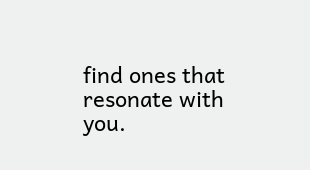find ones that resonate with you.